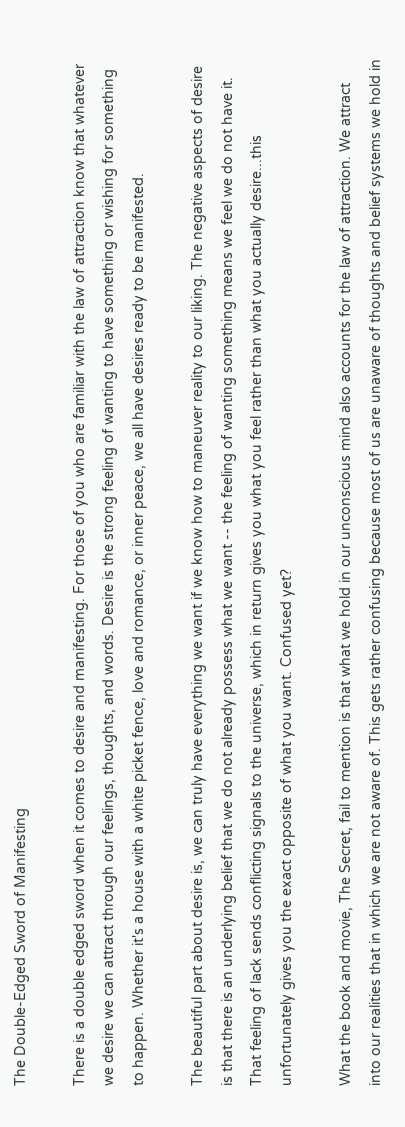The Double-Edged Sword of Manifesting

There is a double edged sword when it comes to desire and manifesting. For those of you who are familiar with the law of attraction know that whatever we desire we can attract through our feelings, thoughts, and words. Desire is the strong feeling of wanting to have something or wishing for something to happen. Whether it's a house with a white picket fence, love and romance, or inner peace, we all have desires ready to be manifested.

The beautiful part about desire is, we can truly have everything we want if we know how to maneuver reality to our liking. The negative aspects of desire is that there is an underlying belief that we do not already possess what we want -- the feeling of wanting something means we feel we do not have it. That feeling of lack sends conflicting signals to the universe, which in return gives you what you feel rather than what you actually desire...this unfortunately gives you the exact opposite of what you want. Confused yet?

What the book and movie, The Secret, fail to mention is that what we hold in our unconscious mind also accounts for the law of attraction. We attract into our realities that in which we are not aware of. This gets rather confusing because most of us are unaware of thoughts and belief systems we hold in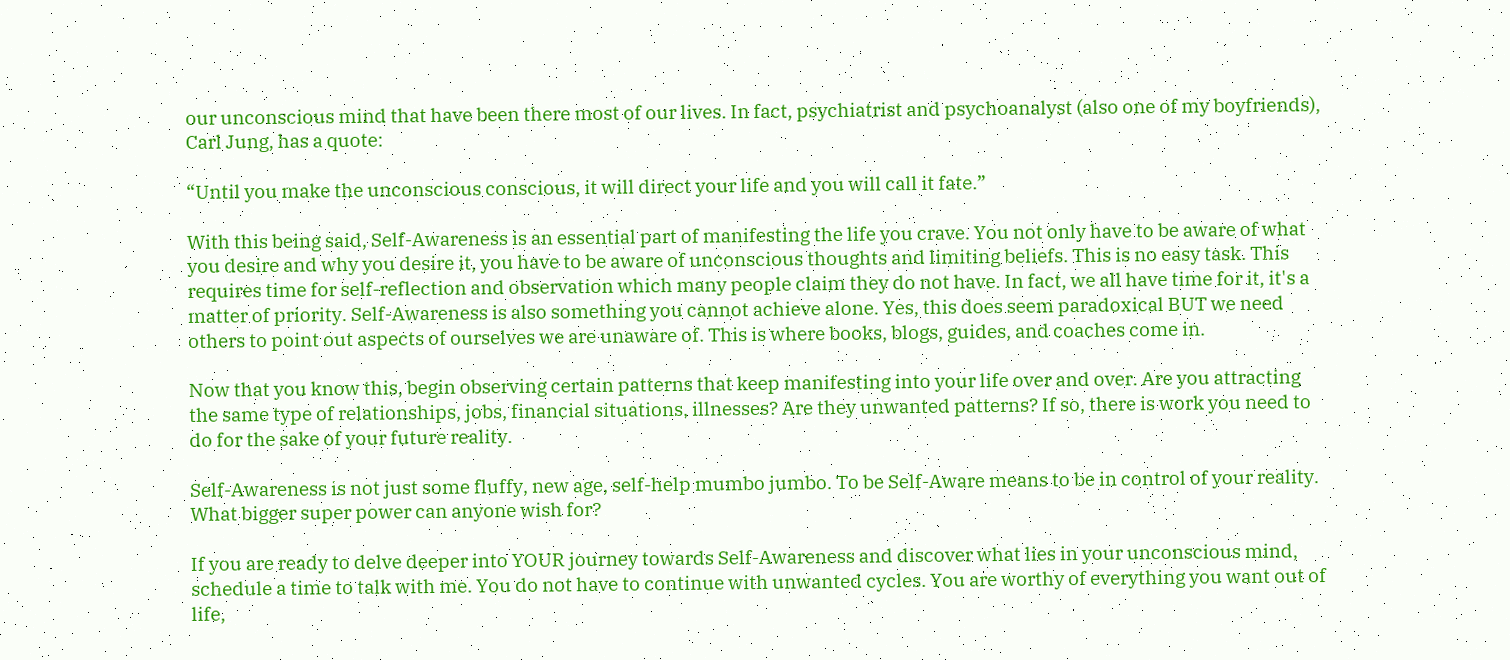our unconscious mind that have been there most of our lives. In fact, psychiatrist and psychoanalyst (also one of my boyfriends), Carl Jung, has a quote:

“Until you make the unconscious conscious, it will direct your life and you will call it fate.”

With this being said, Self-Awareness is an essential part of manifesting the life you crave. You not only have to be aware of what you desire and why you desire it, you have to be aware of unconscious thoughts and limiting beliefs. This is no easy task. This requires time for self-reflection and observation which many people claim they do not have. In fact, we all have time for it, it's a matter of priority. Self-Awareness is also something you cannot achieve alone. Yes, this does seem paradoxical BUT we need others to point out aspects of ourselves we are unaware of. This is where books, blogs, guides, and coaches come in.

Now that you know this, begin observing certain patterns that keep manifesting into your life over and over. Are you attracting the same type of relationships, jobs, financial situations, illnesses? Are they unwanted patterns? If so, there is work you need to do for the sake of your future reality.

Self-Awareness is not just some fluffy, new age, self-help mumbo jumbo. To be Self-Aware means to be in control of your reality. What bigger super power can anyone wish for?

If you are ready to delve deeper into YOUR journey towards Self-Awareness and discover what lies in your unconscious mind, schedule a time to talk with me. You do not have to continue with unwanted cycles. You are worthy of everything you want out of life,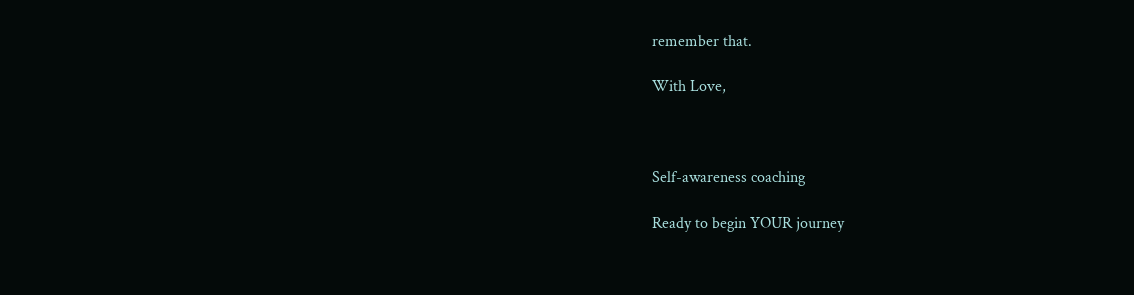remember that.

With Love,



Self-awareness coaching

Ready to begin YOUR journey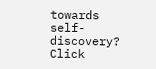towards self-discovery? Click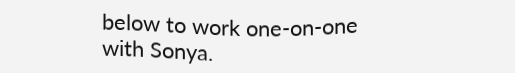below to work one-on-one with Sonya.